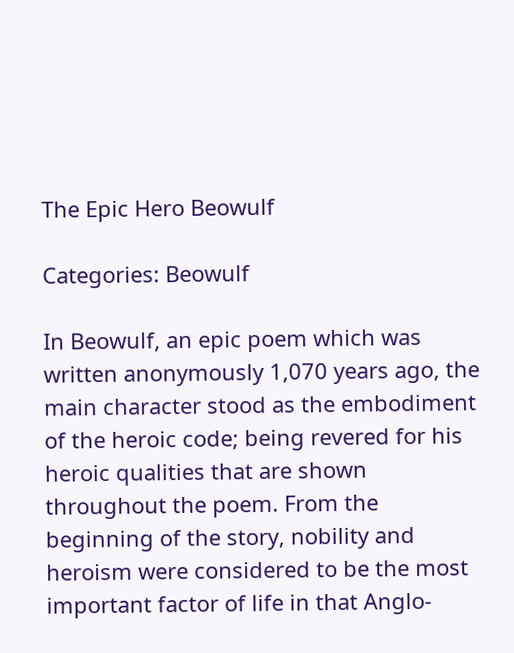The Epic Hero Beowulf

Categories: Beowulf

In Beowulf, an epic poem which was written anonymously 1,070 years ago, the main character stood as the embodiment of the heroic code; being revered for his heroic qualities that are shown throughout the poem. From the beginning of the story, nobility and heroism were considered to be the most important factor of life in that Anglo-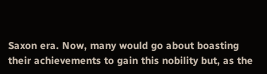Saxon era. Now, many would go about boasting their achievements to gain this nobility but, as the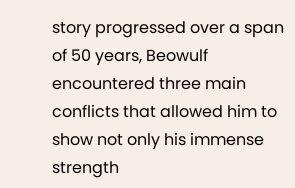story progressed over a span of 50 years, Beowulf encountered three main conflicts that allowed him to show not only his immense strength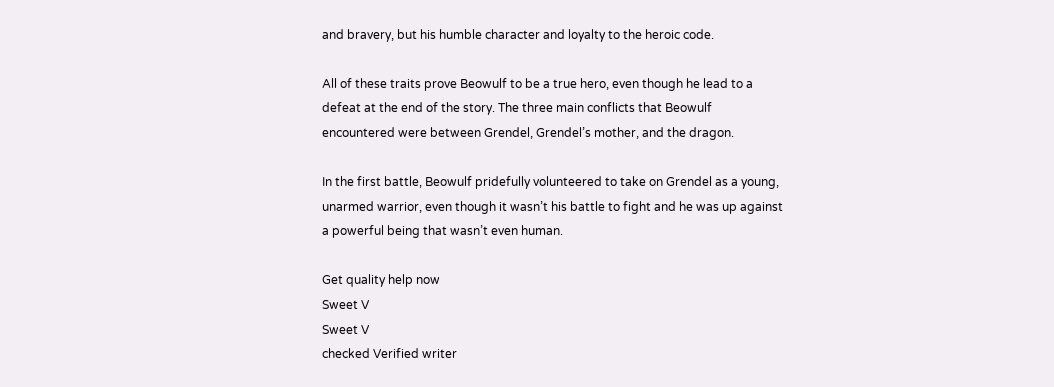and bravery, but his humble character and loyalty to the heroic code.

All of these traits prove Beowulf to be a true hero, even though he lead to a defeat at the end of the story. The three main conflicts that Beowulf encountered were between Grendel, Grendel’s mother, and the dragon.

In the first battle, Beowulf pridefully volunteered to take on Grendel as a young, unarmed warrior, even though it wasn’t his battle to fight and he was up against a powerful being that wasn’t even human.

Get quality help now
Sweet V
Sweet V
checked Verified writer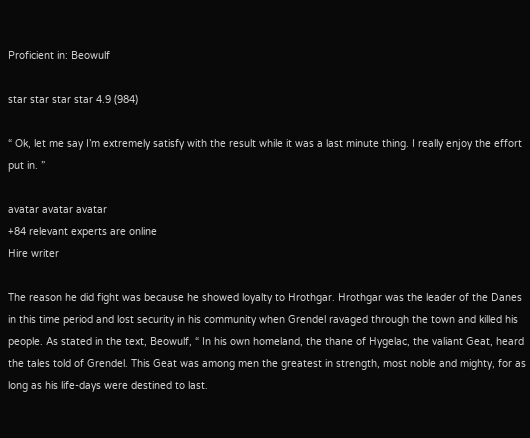Proficient in: Beowulf

star star star star 4.9 (984)

“ Ok, let me say I’m extremely satisfy with the result while it was a last minute thing. I really enjoy the effort put in. ”

avatar avatar avatar
+84 relevant experts are online
Hire writer

The reason he did fight was because he showed loyalty to Hrothgar. Hrothgar was the leader of the Danes in this time period and lost security in his community when Grendel ravaged through the town and killed his people. As stated in the text, Beowulf, “ In his own homeland, the thane of Hygelac, the valiant Geat, heard the tales told of Grendel. This Geat was among men the greatest in strength, most noble and mighty, for as long as his life-days were destined to last.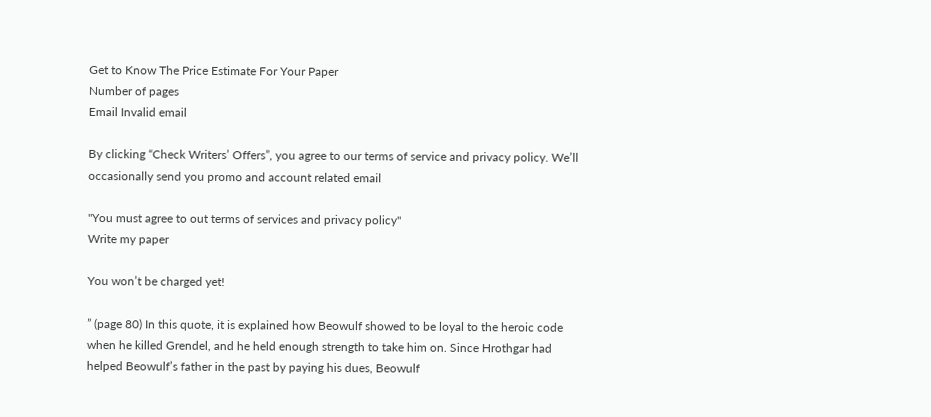Get to Know The Price Estimate For Your Paper
Number of pages
Email Invalid email

By clicking “Check Writers’ Offers”, you agree to our terms of service and privacy policy. We’ll occasionally send you promo and account related email

"You must agree to out terms of services and privacy policy"
Write my paper

You won’t be charged yet!

” (page 80) In this quote, it is explained how Beowulf showed to be loyal to the heroic code when he killed Grendel, and he held enough strength to take him on. Since Hrothgar had helped Beowulf’s father in the past by paying his dues, Beowulf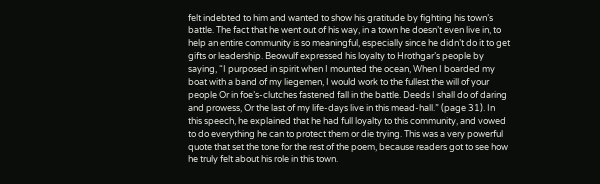felt indebted to him and wanted to show his gratitude by fighting his town’s battle. The fact that he went out of his way, in a town he doesn’t even live in, to help an entire community is so meaningful, especially since he didn’t do it to get gifts or leadership. Beowulf expressed his loyalty to Hrothgar’s people by saying, “I purposed in spirit when I mounted the ocean, When I boarded my boat with a band of my liegemen, I would work to the fullest the will of your people Or in foe’s-clutches fastened fall in the battle. Deeds I shall do of daring and prowess, Or the last of my life-days live in this mead-hall.” (page 31). In this speech, he explained that he had full loyalty to this community, and vowed to do everything he can to protect them or die trying. This was a very powerful quote that set the tone for the rest of the poem, because readers got to see how he truly felt about his role in this town.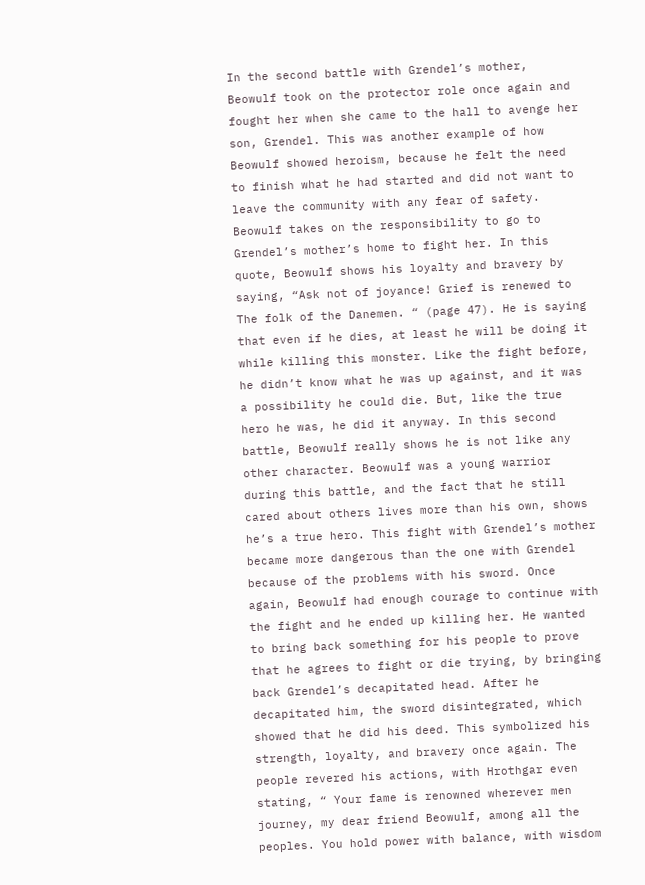In the second battle with Grendel’s mother, Beowulf took on the protector role once again and fought her when she came to the hall to avenge her son, Grendel. This was another example of how Beowulf showed heroism, because he felt the need to finish what he had started and did not want to leave the community with any fear of safety. Beowulf takes on the responsibility to go to Grendel’s mother’s home to fight her. In this quote, Beowulf shows his loyalty and bravery by saying, “Ask not of joyance! Grief is renewed to The folk of the Danemen. “ (page 47). He is saying that even if he dies, at least he will be doing it while killing this monster. Like the fight before, he didn’t know what he was up against, and it was a possibility he could die. But, like the true hero he was, he did it anyway. In this second battle, Beowulf really shows he is not like any other character. Beowulf was a young warrior during this battle, and the fact that he still cared about others lives more than his own, shows he’s a true hero. This fight with Grendel’s mother became more dangerous than the one with Grendel because of the problems with his sword. Once again, Beowulf had enough courage to continue with the fight and he ended up killing her. He wanted to bring back something for his people to prove that he agrees to fight or die trying, by bringing back Grendel’s decapitated head. After he decapitated him, the sword disintegrated, which showed that he did his deed. This symbolized his strength, loyalty, and bravery once again. The people revered his actions, with Hrothgar even stating, “ Your fame is renowned wherever men journey, my dear friend Beowulf, among all the peoples. You hold power with balance, with wisdom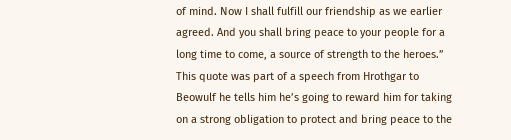of mind. Now I shall fulfill our friendship as we earlier agreed. And you shall bring peace to your people for a long time to come, a source of strength to the heroes.” This quote was part of a speech from Hrothgar to Beowulf he tells him he’s going to reward him for taking on a strong obligation to protect and bring peace to the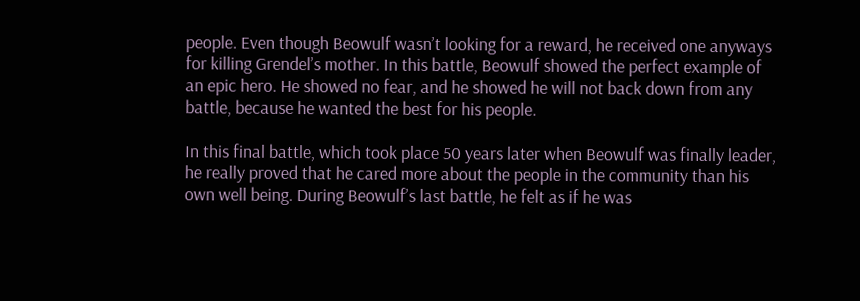people. Even though Beowulf wasn’t looking for a reward, he received one anyways for killing Grendel’s mother. In this battle, Beowulf showed the perfect example of an epic hero. He showed no fear, and he showed he will not back down from any battle, because he wanted the best for his people.

In this final battle, which took place 50 years later when Beowulf was finally leader, he really proved that he cared more about the people in the community than his own well being. During Beowulf’s last battle, he felt as if he was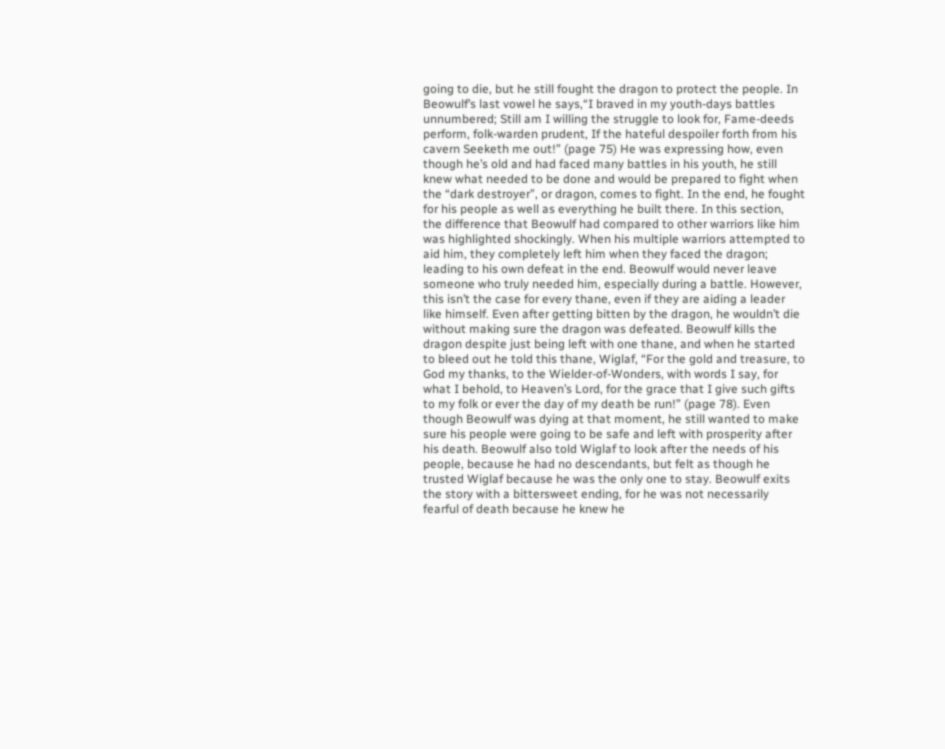going to die, but he still fought the dragon to protect the people. In Beowulf’s last vowel he says,“I braved in my youth-days battles unnumbered; Still am I willing the struggle to look for, Fame-deeds perform, folk-warden prudent, If the hateful despoiler forth from his cavern Seeketh me out!” (page 75) He was expressing how, even though he’s old and had faced many battles in his youth, he still knew what needed to be done and would be prepared to fight when the “dark destroyer”, or dragon, comes to fight. In the end, he fought for his people as well as everything he built there. In this section, the difference that Beowulf had compared to other warriors like him was highlighted shockingly. When his multiple warriors attempted to aid him, they completely left him when they faced the dragon; leading to his own defeat in the end. Beowulf would never leave someone who truly needed him, especially during a battle. However, this isn’t the case for every thane, even if they are aiding a leader like himself. Even after getting bitten by the dragon, he wouldn’t die without making sure the dragon was defeated. Beowulf kills the dragon despite just being left with one thane, and when he started to bleed out he told this thane, Wiglaf, “For the gold and treasure, to God my thanks, to the Wielder-of-Wonders, with words I say, for what I behold, to Heaven’s Lord, for the grace that I give such gifts to my folk or ever the day of my death be run!” (page 78). Even though Beowulf was dying at that moment, he still wanted to make sure his people were going to be safe and left with prosperity after his death. Beowulf also told Wiglaf to look after the needs of his people, because he had no descendants, but felt as though he trusted Wiglaf because he was the only one to stay. Beowulf exits the story with a bittersweet ending, for he was not necessarily fearful of death because he knew he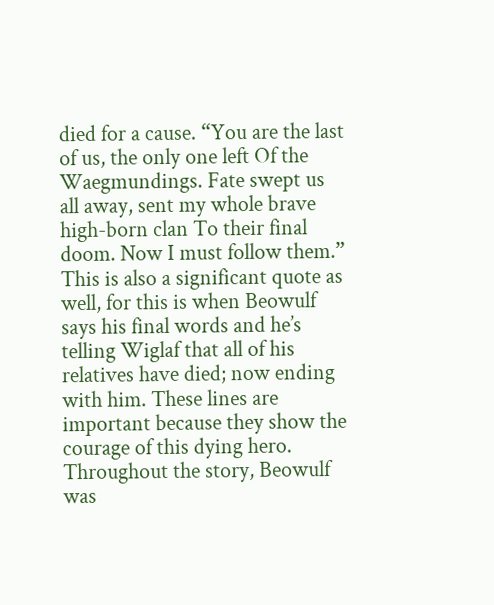died for a cause. “You are the last of us, the only one left Of the Waegmundings. Fate swept us all away, sent my whole brave high-born clan To their final doom. Now I must follow them.” This is also a significant quote as well, for this is when Beowulf says his final words and he’s telling Wiglaf that all of his relatives have died; now ending with him. These lines are important because they show the courage of this dying hero. Throughout the story, Beowulf was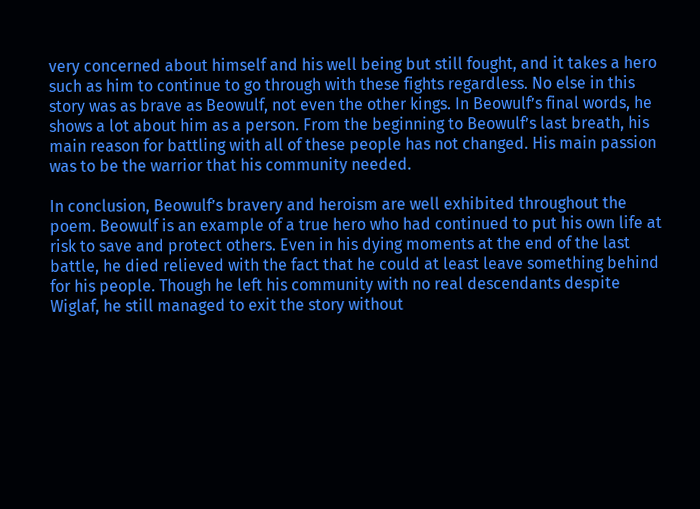very concerned about himself and his well being but still fought, and it takes a hero such as him to continue to go through with these fights regardless. No else in this story was as brave as Beowulf, not even the other kings. In Beowulf’s final words, he shows a lot about him as a person. From the beginning to Beowulf’s last breath, his main reason for battling with all of these people has not changed. His main passion was to be the warrior that his community needed.

In conclusion, Beowulf’s bravery and heroism are well exhibited throughout the poem. Beowulf is an example of a true hero who had continued to put his own life at risk to save and protect others. Even in his dying moments at the end of the last battle, he died relieved with the fact that he could at least leave something behind for his people. Though he left his community with no real descendants despite Wiglaf, he still managed to exit the story without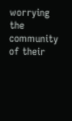worrying the community of their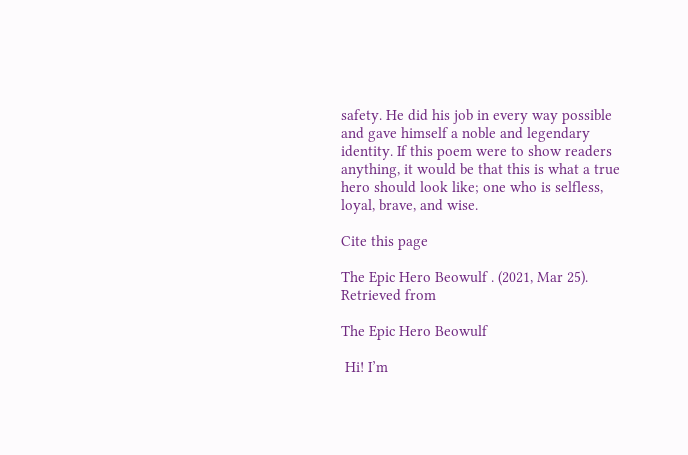safety. He did his job in every way possible and gave himself a noble and legendary identity. If this poem were to show readers anything, it would be that this is what a true hero should look like; one who is selfless, loyal, brave, and wise.

Cite this page

The Epic Hero Beowulf . (2021, Mar 25). Retrieved from

The Epic Hero Beowulf

 Hi! I’m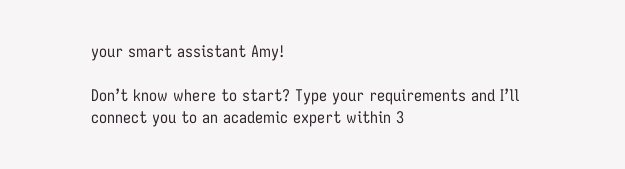your smart assistant Amy!

Don’t know where to start? Type your requirements and I’ll connect you to an academic expert within 3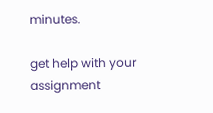minutes.

get help with your assignment